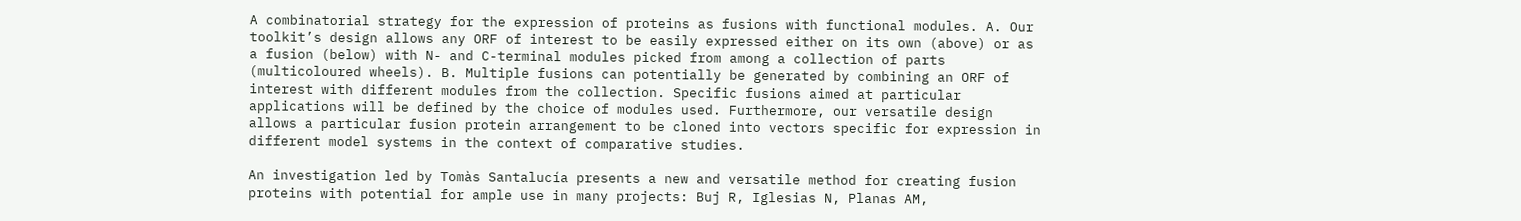A combinatorial strategy for the expression of proteins as fusions with functional modules. A. Our toolkit’s design allows any ORF of interest to be easily expressed either on its own (above) or as a fusion (below) with N- and C-terminal modules picked from among a collection of parts (multicoloured wheels). B. Multiple fusions can potentially be generated by combining an ORF of interest with different modules from the collection. Specific fusions aimed at particular applications will be defined by the choice of modules used. Furthermore, our versatile design allows a particular fusion protein arrangement to be cloned into vectors specific for expression in different model systems in the context of comparative studies.

An investigation led by Tomàs Santalucía presents a new and versatile method for creating fusion proteins with potential for ample use in many projects: Buj R, Iglesias N, Planas AM,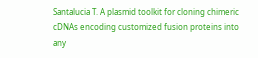Santalucia T. A plasmid toolkit for cloning chimeric cDNAs encoding customized fusion proteins into any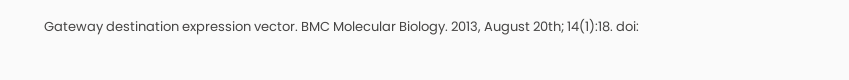Gateway destination expression vector. BMC Molecular Biology. 2013, August 20th; 14(1):18. doi: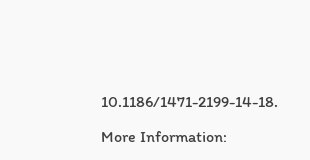10.1186/1471-2199-14-18.

More Information: